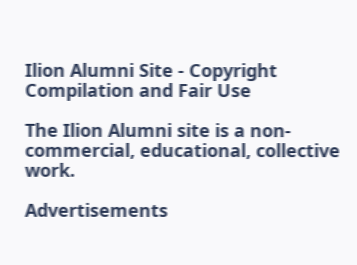Ilion Alumni Site - Copyright Compilation and Fair Use

The Ilion Alumni site is a non-commercial, educational, collective work.

Advertisements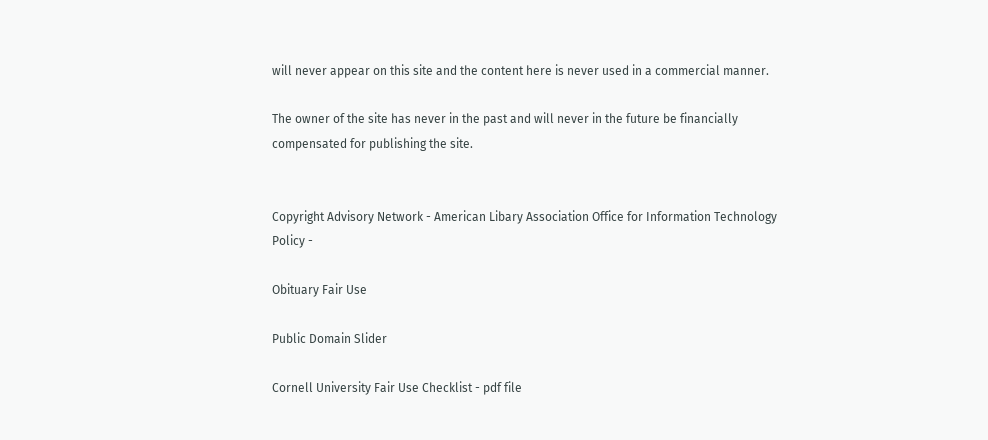will never appear on this site and the content here is never used in a commercial manner.

The owner of the site has never in the past and will never in the future be financially compensated for publishing the site.


Copyright Advisory Network - American Libary Association Office for Information Technology Policy -

Obituary Fair Use

Public Domain Slider

Cornell University Fair Use Checklist - pdf file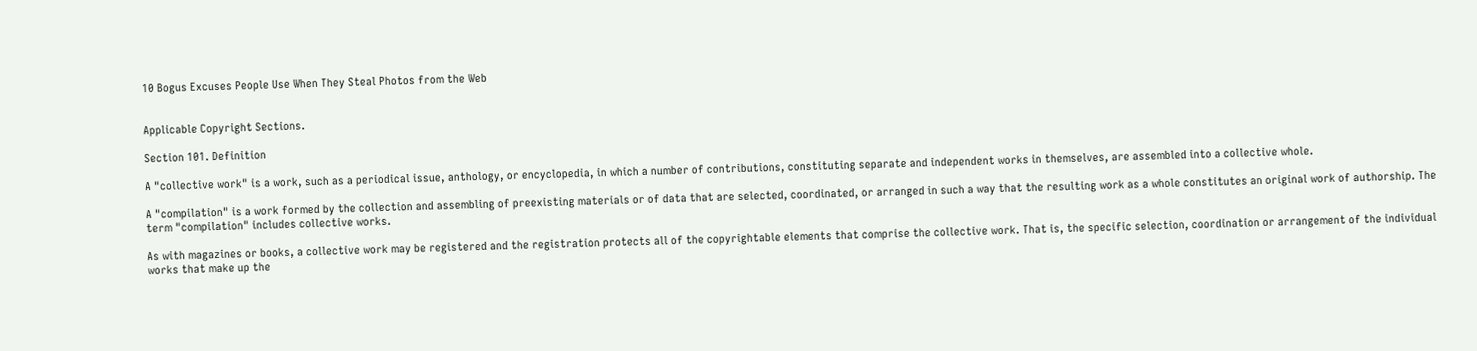10 Bogus Excuses People Use When They Steal Photos from the Web


Applicable Copyright Sections.

Section 101. Definition

A "collective work" is a work, such as a periodical issue, anthology, or encyclopedia, in which a number of contributions, constituting separate and independent works in themselves, are assembled into a collective whole.

A "compilation" is a work formed by the collection and assembling of preexisting materials or of data that are selected, coordinated, or arranged in such a way that the resulting work as a whole constitutes an original work of authorship. The term "compilation" includes collective works.

As with magazines or books, a collective work may be registered and the registration protects all of the copyrightable elements that comprise the collective work. That is, the specific selection, coordination or arrangement of the individual works that make up the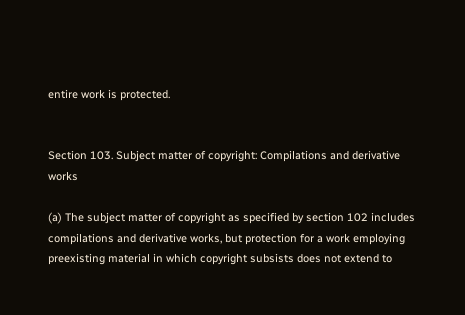entire work is protected.


Section 103. Subject matter of copyright: Compilations and derivative works

(a) The subject matter of copyright as specified by section 102 includes compilations and derivative works, but protection for a work employing preexisting material in which copyright subsists does not extend to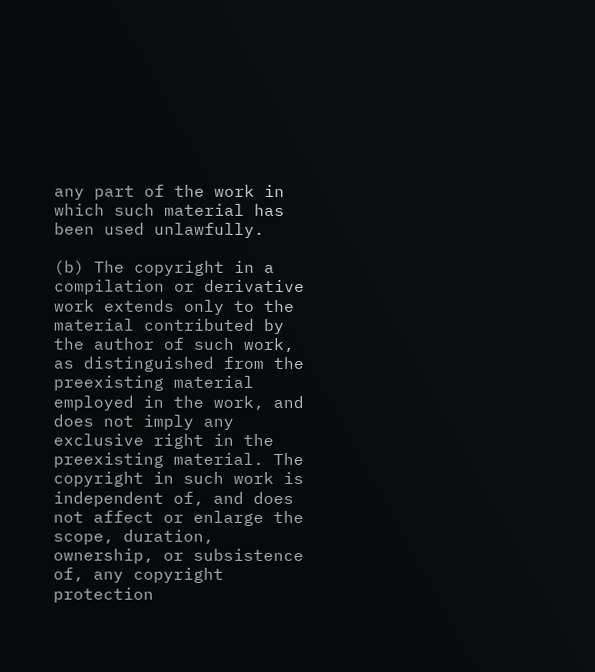any part of the work in which such material has been used unlawfully.

(b) The copyright in a compilation or derivative work extends only to the material contributed by the author of such work, as distinguished from the preexisting material employed in the work, and does not imply any exclusive right in the preexisting material. The copyright in such work is independent of, and does not affect or enlarge the scope, duration, ownership, or subsistence of, any copyright protection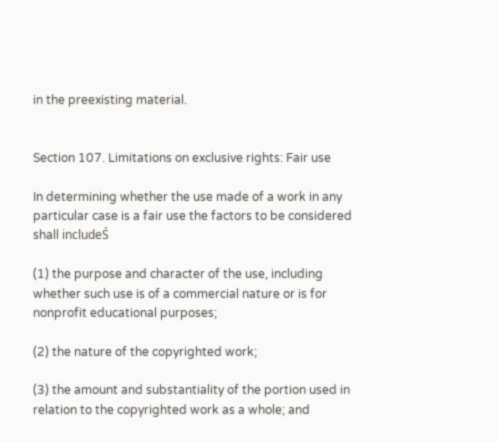in the preexisting material.


Section 107. Limitations on exclusive rights: Fair use

In determining whether the use made of a work in any particular case is a fair use the factors to be considered shall includeŚ

(1) the purpose and character of the use, including whether such use is of a commercial nature or is for nonprofit educational purposes;

(2) the nature of the copyrighted work;

(3) the amount and substantiality of the portion used in relation to the copyrighted work as a whole; and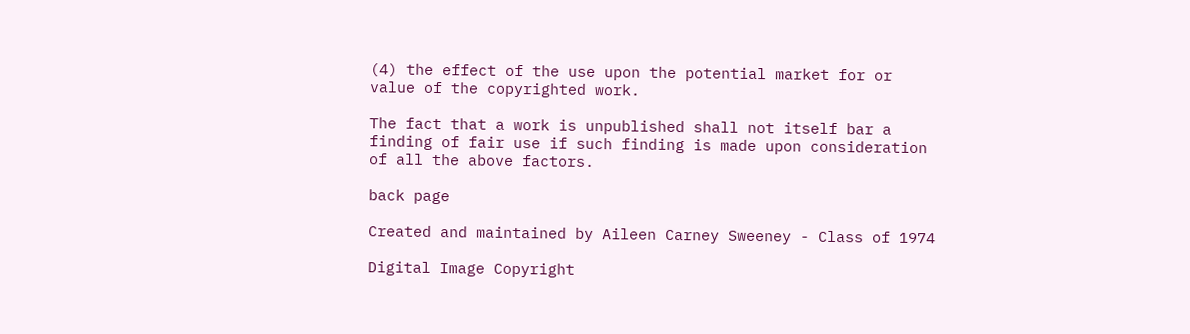(4) the effect of the use upon the potential market for or value of the copyrighted work.

The fact that a work is unpublished shall not itself bar a finding of fair use if such finding is made upon consideration of all the above factors.

back page

Created and maintained by Aileen Carney Sweeney - Class of 1974

Digital Image Copyright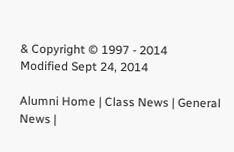& Copyright © 1997 - 2014
Modified Sept 24, 2014

Alumni Home | Class News | General News |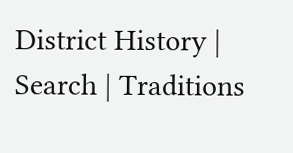District History | Search | Traditions